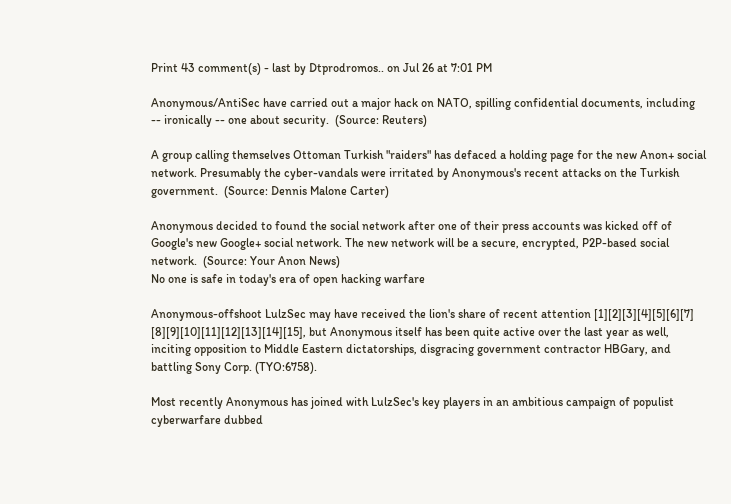Print 43 comment(s) - last by Dtprodromos.. on Jul 26 at 7:01 PM

Anonymous/AntiSec have carried out a major hack on NATO, spilling confidential documents, including -- ironically -- one about security.  (Source: Reuters)

A group calling themselves Ottoman Turkish "raiders" has defaced a holding page for the new Anon+ social network. Presumably the cyber-vandals were irritated by Anonymous's recent attacks on the Turkish government.  (Source: Dennis Malone Carter)

Anonymous decided to found the social network after one of their press accounts was kicked off of Google's new Google+ social network. The new network will be a secure, encrypted, P2P-based social network.  (Source: Your Anon News)
No one is safe in today's era of open hacking warfare

Anonymous-offshoot LulzSec may have received the lion's share of recent attention [1][2][3][4][5][6][7] [8][9][10][11][12][13][14][15], but Anonymous itself has been quite active over the last year as well, inciting opposition to Middle Eastern dictatorships, disgracing government contractor HBGary, and battling Sony Corp. (TYO:6758).

Most recently Anonymous has joined with LulzSec's key players in an ambitious campaign of populist cyberwarfare dubbed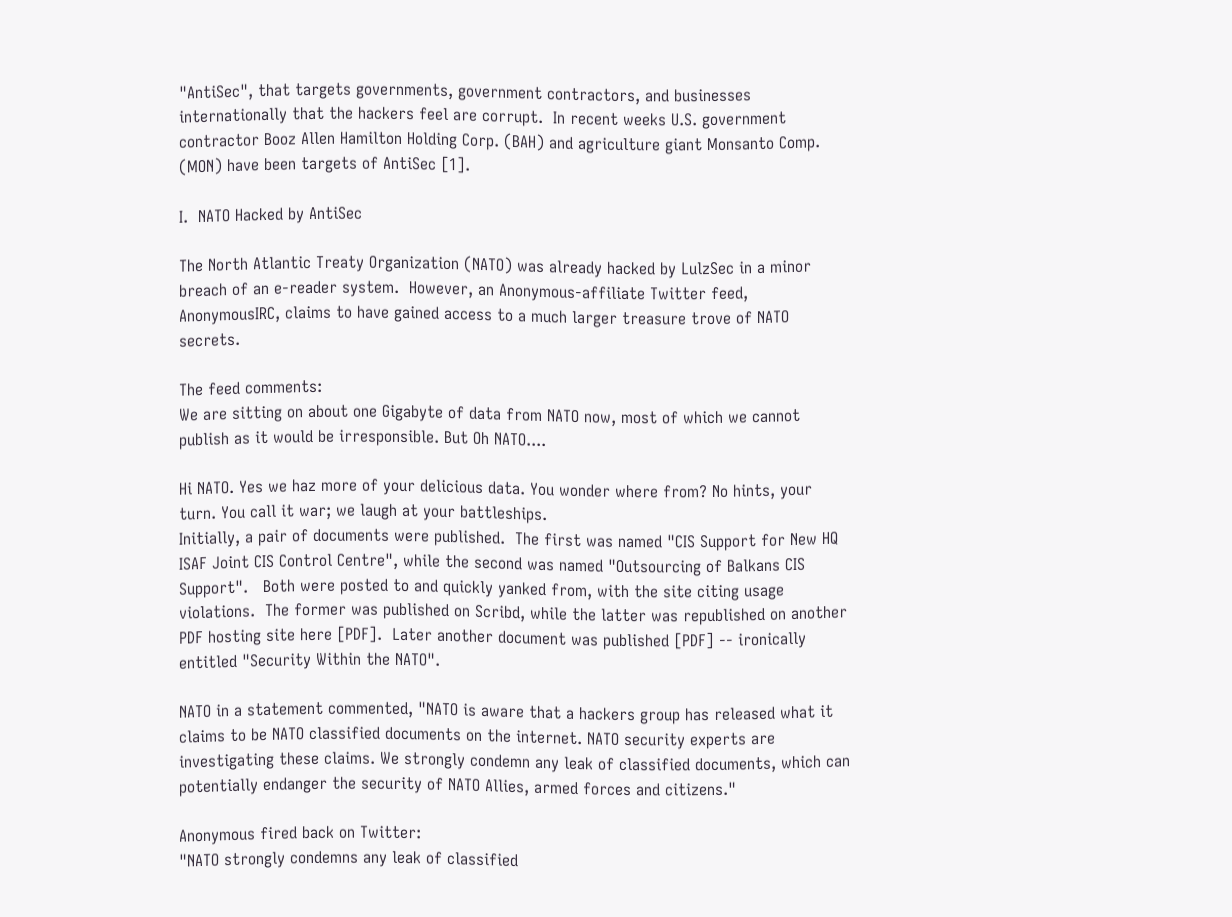"AntiSec", that targets governments, government contractors, and businesses internationally that the hackers feel are corrupt.  In recent weeks U.S. government contractor Booz Allen Hamilton Holding Corp. (BAH) and agriculture giant Monsanto Comp. (MON) have been targets of AntiSec [1].

I.  NATO Hacked by AntiSec

The North Atlantic Treaty Organization (NATO) was already hacked by LulzSec in a minor breach of an e-reader system.  However, an Anonymous-affiliate Twitter feed, AnonymousIRC, claims to have gained access to a much larger treasure trove of NATO secrets.

The feed comments:
We are sitting on about one Gigabyte of data from NATO now, most of which we cannot publish as it would be irresponsible. But Oh NATO....

Hi NATO. Yes we haz more of your delicious data. You wonder where from? No hints, your turn. You call it war; we laugh at your battleships.
Initially, a pair of documents were published.  The first was named "CIS Support for New HQ ISAF Joint CIS Control Centre", while the second was named "Outsourcing of Balkans CIS Support".   Both were posted to and quickly yanked from, with the site citing usage violations.  The former was published on Scribd, while the latter was republished on another PDF hosting site here [PDF].  Later another document was published [PDF] -- ironically entitled "Security Within the NATO".

NATO in a statement commented, "NATO is aware that a hackers group has released what it claims to be NATO classified documents on the internet. NATO security experts are investigating these claims. We strongly condemn any leak of classified documents, which can potentially endanger the security of NATO Allies, armed forces and citizens."

Anonymous fired back on Twitter:
"NATO strongly condemns any leak of classified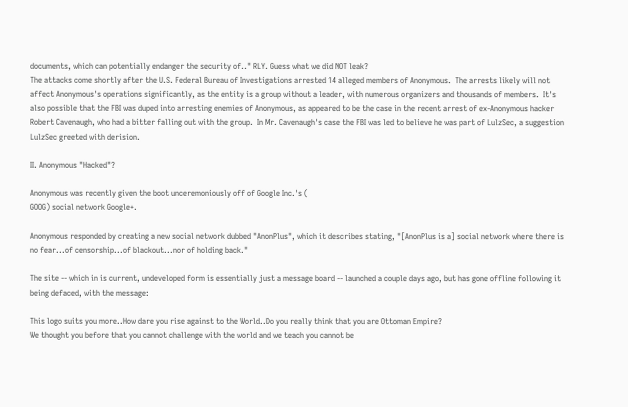documents, which can potentially endanger the security of.." RLY. Guess what we did NOT leak?
The attacks come shortly after the U.S. Federal Bureau of Investigations arrested 14 alleged members of Anonymous.  The arrests likely will not affect Anonymous's operations significantly, as the entity is a group without a leader, with numerous organizers and thousands of members.  It's also possible that the FBI was duped into arresting enemies of Anonymous, as appeared to be the case in the recent arrest of ex-Anonymous hacker Robert Cavenaugh, who had a bitter falling out with the group.  In Mr. Cavenaugh's case the FBI was led to believe he was part of LulzSec, a suggestion LulzSec greeted with derision.

II. Anonymous "Hacked"?

Anonymous was recently given the boot unceremoniously off of Google Inc.'s (
GOOG) social network Google+.

Anonymous responded by creating a new social network dubbed "AnonPlus", which it describes stating, "[AnonPlus is a] social network where there is no fear...of censorship...of blackout...nor of holding back."

The site -- which in is current, undeveloped form is essentially just a message board -- launched a couple days ago, but has gone offline following it being defaced, with the message:

This logo suits you more..How dare you rise against to the World..Do you really think that you are Ottoman Empire?
We thought you before that you cannot challenge with the world and we teach you cannot be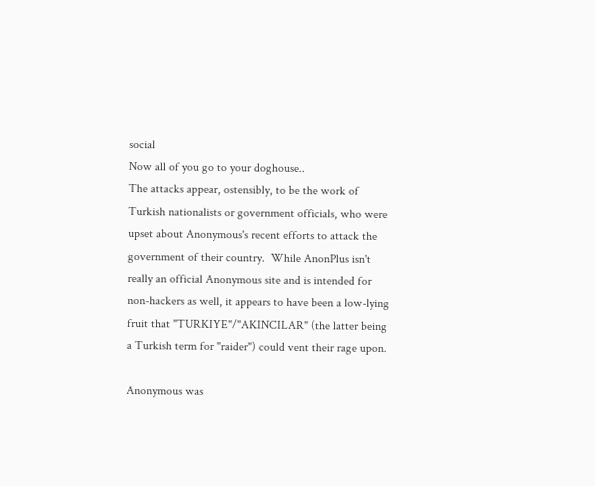social
Now all of you go to your doghouse..
The attacks appear, ostensibly, to be the work of Turkish nationalists or government officials, who were upset about Anonymous's recent efforts to attack the government of their country.  While AnonPlus isn't really an official Anonymous site and is intended for non-hackers as well, it appears to have been a low-lying fruit that "TURKIYE"/"AKINCILAR" (the latter being a Turkish term for "raider") could vent their rage upon.

Anonymous was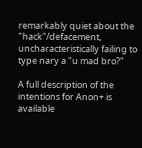remarkably quiet about the "hack"/defacement, uncharacteristically failing to type nary a "u mad bro?"

A full description of the intentions for Anon+ is available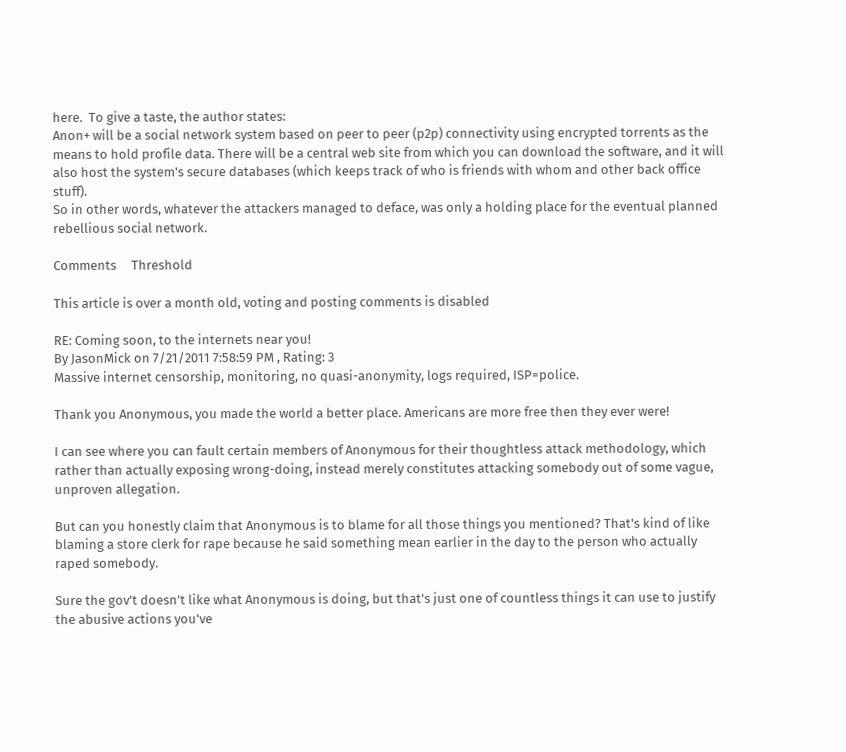here.  To give a taste, the author states:
Anon+ will be a social network system based on peer to peer (p2p) connectivity using encrypted torrents as the means to hold profile data. There will be a central web site from which you can download the software, and it will also host the system's secure databases (which keeps track of who is friends with whom and other back office stuff).
So in other words, whatever the attackers managed to deface, was only a holding place for the eventual planned rebellious social network.

Comments     Threshold

This article is over a month old, voting and posting comments is disabled

RE: Coming soon, to the internets near you!
By JasonMick on 7/21/2011 7:58:59 PM , Rating: 3
Massive internet censorship, monitoring, no quasi-anonymity, logs required, ISP=police.

Thank you Anonymous, you made the world a better place. Americans are more free then they ever were!

I can see where you can fault certain members of Anonymous for their thoughtless attack methodology, which rather than actually exposing wrong-doing, instead merely constitutes attacking somebody out of some vague, unproven allegation.

But can you honestly claim that Anonymous is to blame for all those things you mentioned? That's kind of like blaming a store clerk for rape because he said something mean earlier in the day to the person who actually raped somebody.

Sure the gov't doesn't like what Anonymous is doing, but that's just one of countless things it can use to justify the abusive actions you've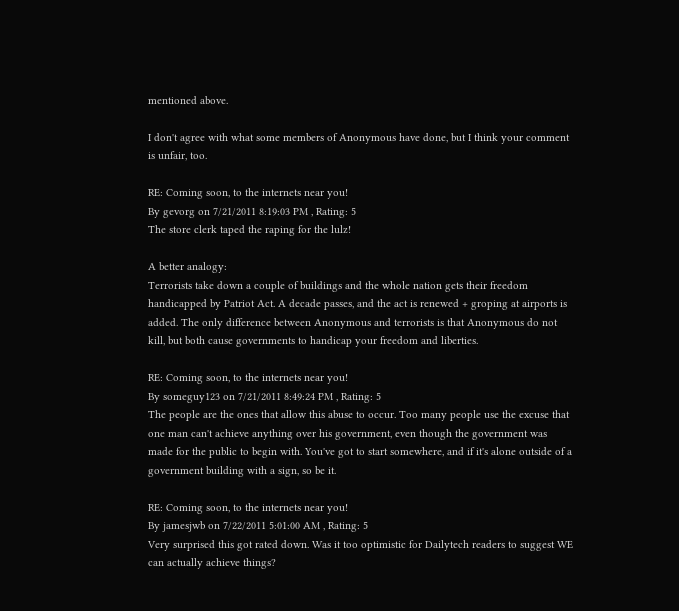mentioned above.

I don't agree with what some members of Anonymous have done, but I think your comment is unfair, too.

RE: Coming soon, to the internets near you!
By gevorg on 7/21/2011 8:19:03 PM , Rating: 5
The store clerk taped the raping for the lulz!

A better analogy:
Terrorists take down a couple of buildings and the whole nation gets their freedom handicapped by Patriot Act. A decade passes, and the act is renewed + groping at airports is added. The only difference between Anonymous and terrorists is that Anonymous do not kill, but both cause governments to handicap your freedom and liberties.

RE: Coming soon, to the internets near you!
By someguy123 on 7/21/2011 8:49:24 PM , Rating: 5
The people are the ones that allow this abuse to occur. Too many people use the excuse that one man can't achieve anything over his government, even though the government was made for the public to begin with. You've got to start somewhere, and if it's alone outside of a government building with a sign, so be it.

RE: Coming soon, to the internets near you!
By jamesjwb on 7/22/2011 5:01:00 AM , Rating: 5
Very surprised this got rated down. Was it too optimistic for Dailytech readers to suggest WE can actually achieve things?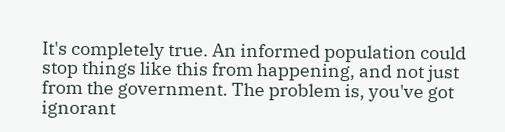It's completely true. An informed population could stop things like this from happening, and not just from the government. The problem is, you've got ignorant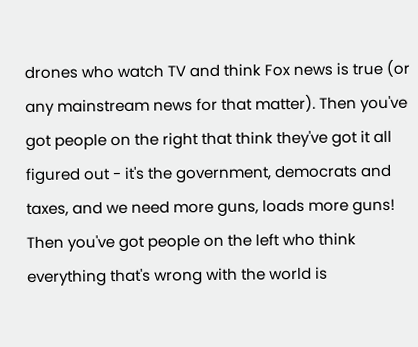drones who watch TV and think Fox news is true (or any mainstream news for that matter). Then you've got people on the right that think they've got it all figured out - it's the government, democrats and taxes, and we need more guns, loads more guns! Then you've got people on the left who think everything that's wrong with the world is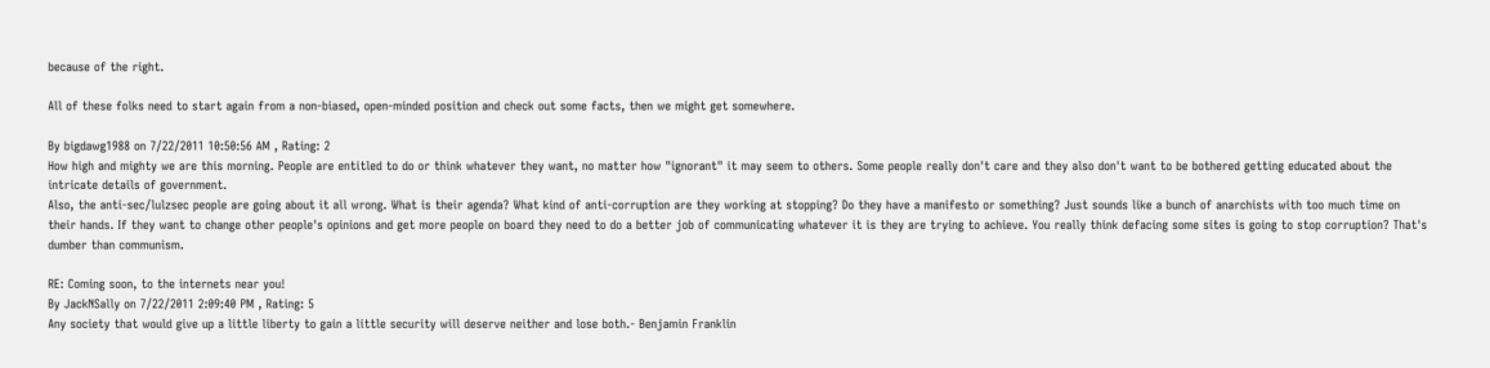because of the right.

All of these folks need to start again from a non-biased, open-minded position and check out some facts, then we might get somewhere.

By bigdawg1988 on 7/22/2011 10:50:56 AM , Rating: 2
How high and mighty we are this morning. People are entitled to do or think whatever they want, no matter how "ignorant" it may seem to others. Some people really don't care and they also don't want to be bothered getting educated about the intricate details of government.
Also, the anti-sec/lulzsec people are going about it all wrong. What is their agenda? What kind of anti-corruption are they working at stopping? Do they have a manifesto or something? Just sounds like a bunch of anarchists with too much time on their hands. If they want to change other people's opinions and get more people on board they need to do a better job of communicating whatever it is they are trying to achieve. You really think defacing some sites is going to stop corruption? That's dumber than communism.

RE: Coming soon, to the internets near you!
By JackNSally on 7/22/2011 2:09:40 PM , Rating: 5
Any society that would give up a little liberty to gain a little security will deserve neither and lose both.- Benjamin Franklin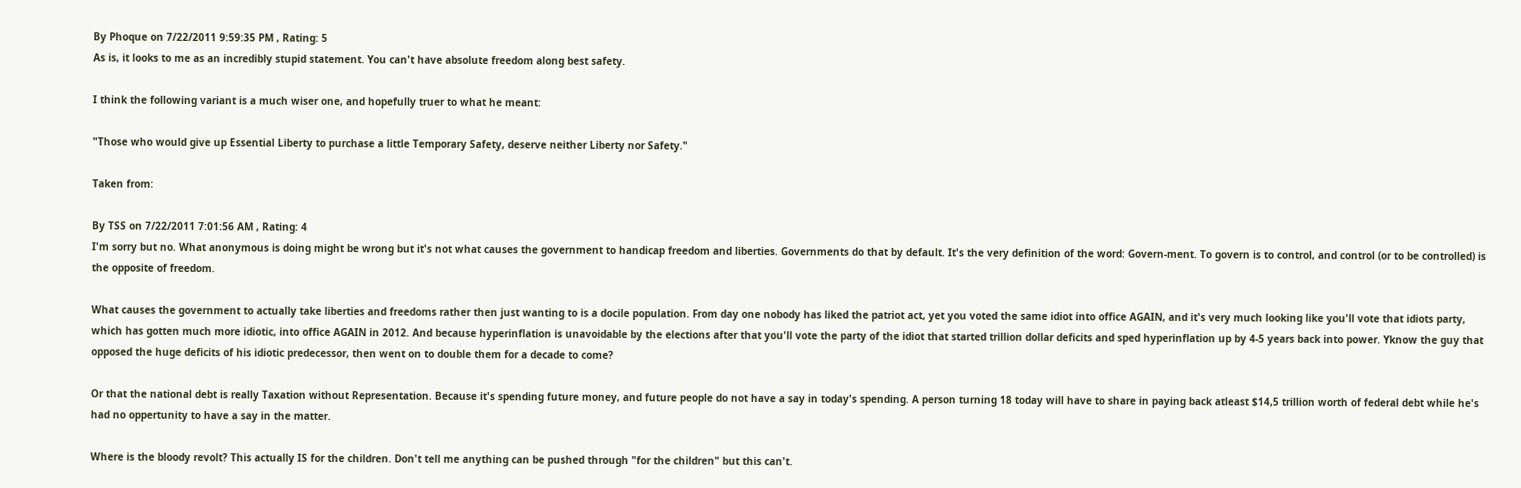By Phoque on 7/22/2011 9:59:35 PM , Rating: 5
As is, it looks to me as an incredibly stupid statement. You can't have absolute freedom along best safety.

I think the following variant is a much wiser one, and hopefully truer to what he meant:

"Those who would give up Essential Liberty to purchase a little Temporary Safety, deserve neither Liberty nor Safety."

Taken from:

By TSS on 7/22/2011 7:01:56 AM , Rating: 4
I'm sorry but no. What anonymous is doing might be wrong but it's not what causes the government to handicap freedom and liberties. Governments do that by default. It's the very definition of the word: Govern-ment. To govern is to control, and control (or to be controlled) is the opposite of freedom.

What causes the government to actually take liberties and freedoms rather then just wanting to is a docile population. From day one nobody has liked the patriot act, yet you voted the same idiot into office AGAIN, and it's very much looking like you'll vote that idiots party, which has gotten much more idiotic, into office AGAIN in 2012. And because hyperinflation is unavoidable by the elections after that you'll vote the party of the idiot that started trillion dollar deficits and sped hyperinflation up by 4-5 years back into power. Yknow the guy that opposed the huge deficits of his idiotic predecessor, then went on to double them for a decade to come?

Or that the national debt is really Taxation without Representation. Because it's spending future money, and future people do not have a say in today's spending. A person turning 18 today will have to share in paying back atleast $14,5 trillion worth of federal debt while he's had no oppertunity to have a say in the matter.

Where is the bloody revolt? This actually IS for the children. Don't tell me anything can be pushed through "for the children" but this can't.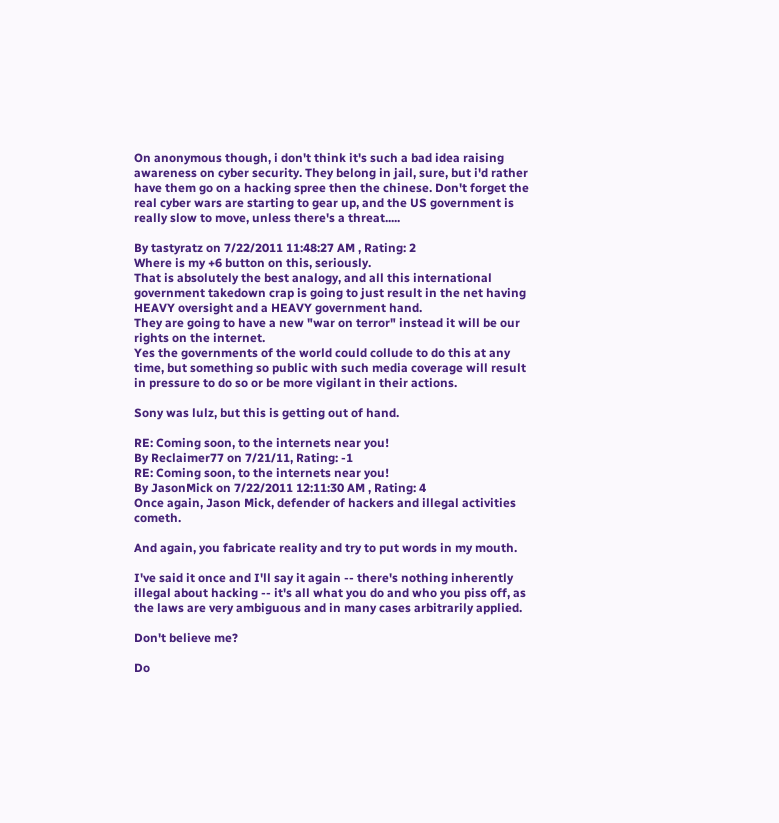On anonymous though, i don't think it's such a bad idea raising awareness on cyber security. They belong in jail, sure, but i'd rather have them go on a hacking spree then the chinese. Don't forget the real cyber wars are starting to gear up, and the US government is really slow to move, unless there's a threat.....

By tastyratz on 7/22/2011 11:48:27 AM , Rating: 2
Where is my +6 button on this, seriously.
That is absolutely the best analogy, and all this international government takedown crap is going to just result in the net having HEAVY oversight and a HEAVY government hand.
They are going to have a new "war on terror" instead it will be our rights on the internet.
Yes the governments of the world could collude to do this at any time, but something so public with such media coverage will result in pressure to do so or be more vigilant in their actions.

Sony was lulz, but this is getting out of hand.

RE: Coming soon, to the internets near you!
By Reclaimer77 on 7/21/11, Rating: -1
RE: Coming soon, to the internets near you!
By JasonMick on 7/22/2011 12:11:30 AM , Rating: 4
Once again, Jason Mick, defender of hackers and illegal activities cometh.

And again, you fabricate reality and try to put words in my mouth.

I've said it once and I'll say it again -- there's nothing inherently illegal about hacking -- it's all what you do and who you piss off, as the laws are very ambiguous and in many cases arbitrarily applied.

Don't believe me?

Do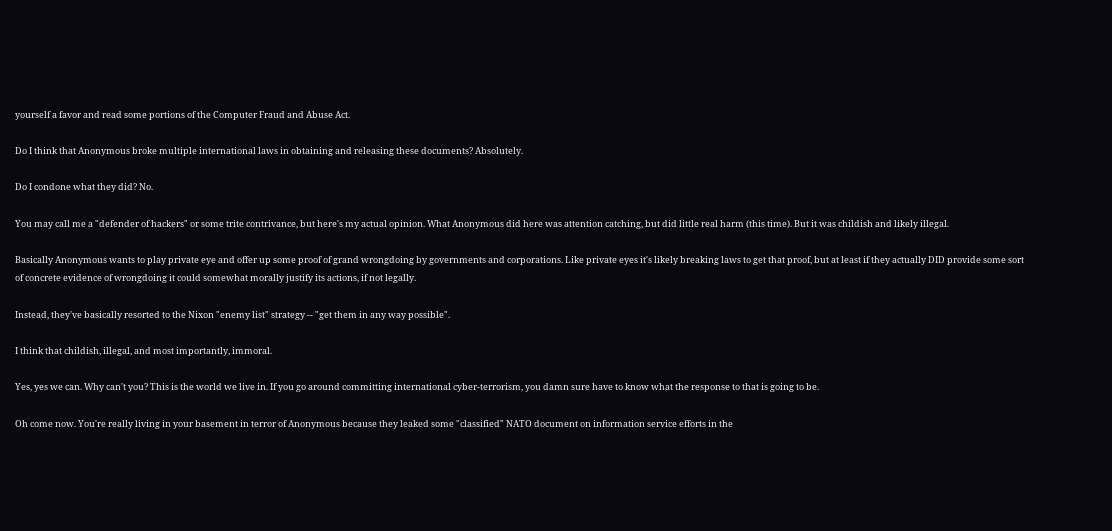yourself a favor and read some portions of the Computer Fraud and Abuse Act.

Do I think that Anonymous broke multiple international laws in obtaining and releasing these documents? Absolutely.

Do I condone what they did? No.

You may call me a "defender of hackers" or some trite contrivance, but here's my actual opinion. What Anonymous did here was attention catching, but did little real harm (this time). But it was childish and likely illegal.

Basically Anonymous wants to play private eye and offer up some proof of grand wrongdoing by governments and corporations. Like private eyes it's likely breaking laws to get that proof, but at least if they actually DID provide some sort of concrete evidence of wrongdoing it could somewhat morally justify its actions, if not legally.

Instead, they've basically resorted to the Nixon "enemy list" strategy -- "get them in any way possible".

I think that childish, illegal, and most importantly, immoral.

Yes, yes we can. Why can't you? This is the world we live in. If you go around committing international cyber-terrorism, you damn sure have to know what the response to that is going to be.

Oh come now. You're really living in your basement in terror of Anonymous because they leaked some "classified" NATO document on information service efforts in the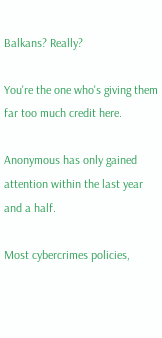Balkans? Really?

You're the one who's giving them far too much credit here.

Anonymous has only gained attention within the last year and a half.

Most cybercrimes policies,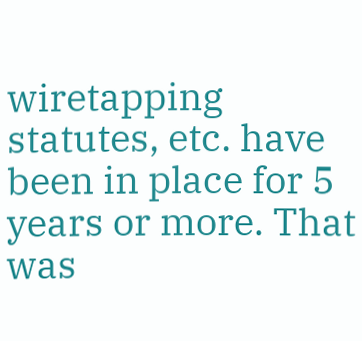wiretapping statutes, etc. have been in place for 5 years or more. That was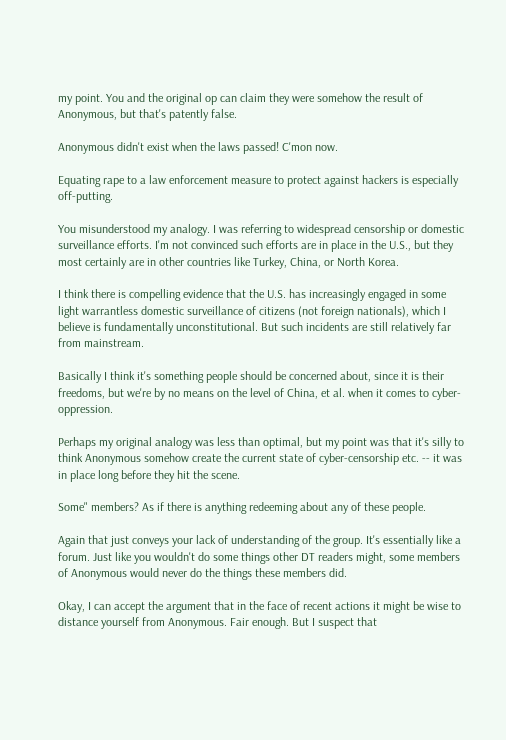my point. You and the original op can claim they were somehow the result of Anonymous, but that's patently false.

Anonymous didn't exist when the laws passed! C'mon now.

Equating rape to a law enforcement measure to protect against hackers is especially off-putting.

You misunderstood my analogy. I was referring to widespread censorship or domestic surveillance efforts. I'm not convinced such efforts are in place in the U.S., but they most certainly are in other countries like Turkey, China, or North Korea.

I think there is compelling evidence that the U.S. has increasingly engaged in some light warrantless domestic surveillance of citizens (not foreign nationals), which I believe is fundamentally unconstitutional. But such incidents are still relatively far from mainstream.

Basically I think it's something people should be concerned about, since it is their freedoms, but we're by no means on the level of China, et al. when it comes to cyber-oppression.

Perhaps my original analogy was less than optimal, but my point was that it's silly to think Anonymous somehow create the current state of cyber-censorship etc. -- it was in place long before they hit the scene.

Some" members? As if there is anything redeeming about any of these people.

Again that just conveys your lack of understanding of the group. It's essentially like a forum. Just like you wouldn't do some things other DT readers might, some members of Anonymous would never do the things these members did.

Okay, I can accept the argument that in the face of recent actions it might be wise to distance yourself from Anonymous. Fair enough. But I suspect that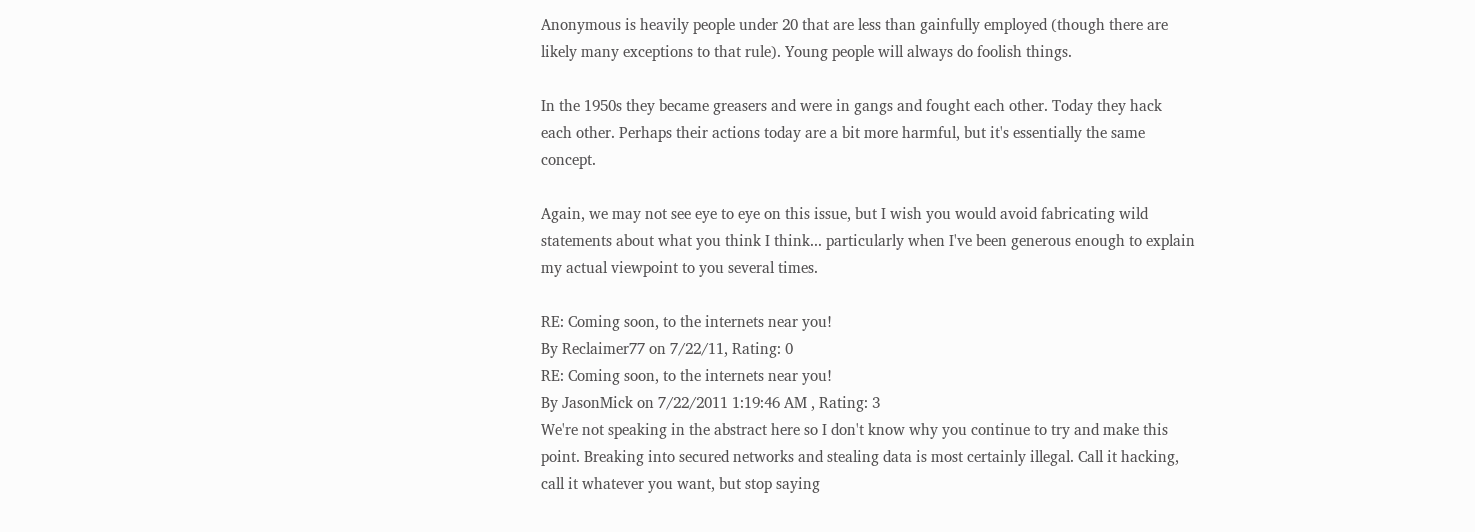Anonymous is heavily people under 20 that are less than gainfully employed (though there are likely many exceptions to that rule). Young people will always do foolish things.

In the 1950s they became greasers and were in gangs and fought each other. Today they hack each other. Perhaps their actions today are a bit more harmful, but it's essentially the same concept.

Again, we may not see eye to eye on this issue, but I wish you would avoid fabricating wild statements about what you think I think... particularly when I've been generous enough to explain my actual viewpoint to you several times.

RE: Coming soon, to the internets near you!
By Reclaimer77 on 7/22/11, Rating: 0
RE: Coming soon, to the internets near you!
By JasonMick on 7/22/2011 1:19:46 AM , Rating: 3
We're not speaking in the abstract here so I don't know why you continue to try and make this point. Breaking into secured networks and stealing data is most certainly illegal. Call it hacking, call it whatever you want, but stop saying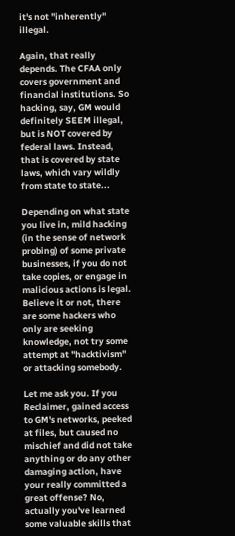it's not "inherently" illegal.

Again, that really depends. The CFAA only covers government and financial institutions. So hacking, say, GM would definitely SEEM illegal, but is NOT covered by federal laws. Instead, that is covered by state laws, which vary wildly from state to state...

Depending on what state you live in, mild hacking (in the sense of network probing) of some private businesses, if you do not take copies, or engage in malicious actions is legal. Believe it or not, there are some hackers who only are seeking knowledge, not try some attempt at "hacktivism" or attacking somebody.

Let me ask you. If you Reclaimer, gained access to GM's networks, peeked at files, but caused no mischief and did not take anything or do any other damaging action, have your really committed a great offense? No, actually you've learned some valuable skills that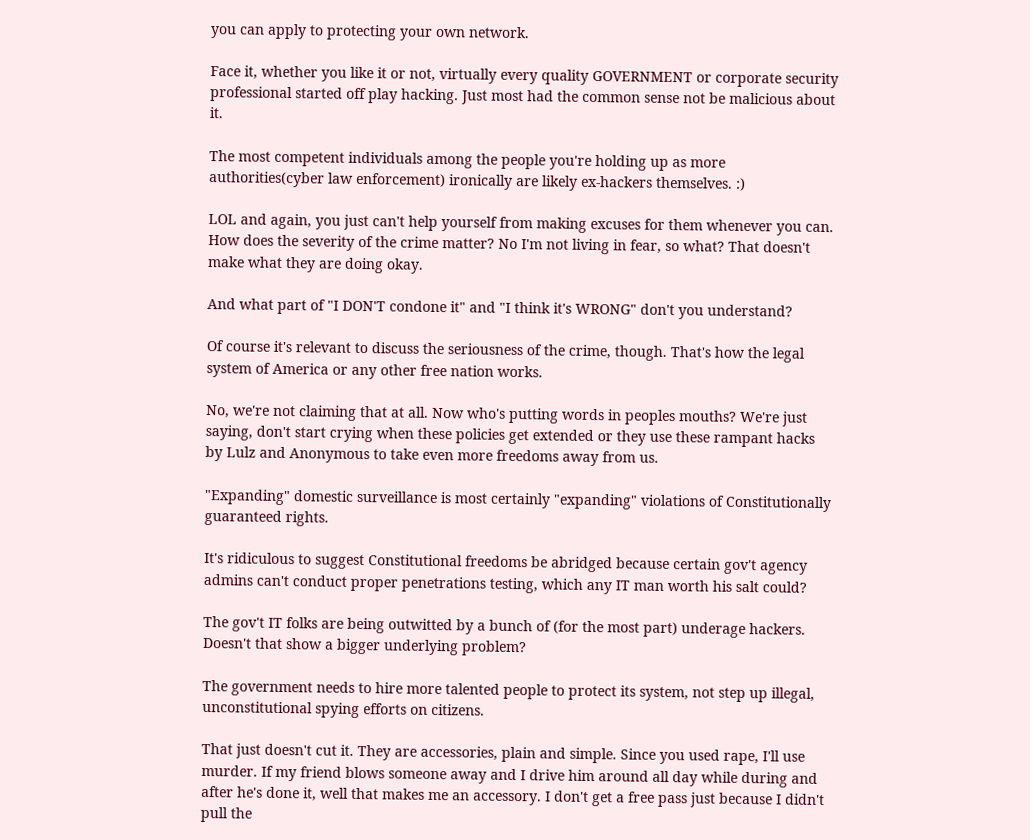you can apply to protecting your own network.

Face it, whether you like it or not, virtually every quality GOVERNMENT or corporate security professional started off play hacking. Just most had the common sense not be malicious about it.

The most competent individuals among the people you're holding up as more authorities(cyber law enforcement) ironically are likely ex-hackers themselves. :)

LOL and again, you just can't help yourself from making excuses for them whenever you can. How does the severity of the crime matter? No I'm not living in fear, so what? That doesn't make what they are doing okay.

And what part of "I DON'T condone it" and "I think it's WRONG" don't you understand?

Of course it's relevant to discuss the seriousness of the crime, though. That's how the legal system of America or any other free nation works.

No, we're not claiming that at all. Now who's putting words in peoples mouths? We're just saying, don't start crying when these policies get extended or they use these rampant hacks by Lulz and Anonymous to take even more freedoms away from us.

"Expanding" domestic surveillance is most certainly "expanding" violations of Constitutionally guaranteed rights.

It's ridiculous to suggest Constitutional freedoms be abridged because certain gov't agency admins can't conduct proper penetrations testing, which any IT man worth his salt could?

The gov't IT folks are being outwitted by a bunch of (for the most part) underage hackers. Doesn't that show a bigger underlying problem?

The government needs to hire more talented people to protect its system, not step up illegal, unconstitutional spying efforts on citizens.

That just doesn't cut it. They are accessories, plain and simple. Since you used rape, I'll use murder. If my friend blows someone away and I drive him around all day while during and after he's done it, well that makes me an accessory. I don't get a free pass just because I didn't pull the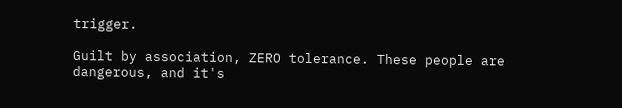trigger.

Guilt by association, ZERO tolerance. These people are dangerous, and it's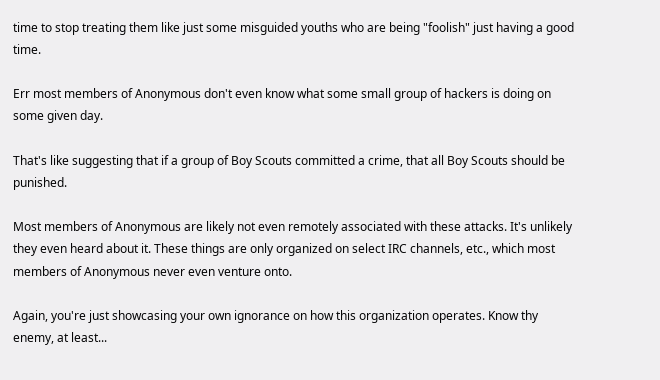time to stop treating them like just some misguided youths who are being "foolish" just having a good time.

Err most members of Anonymous don't even know what some small group of hackers is doing on some given day.

That's like suggesting that if a group of Boy Scouts committed a crime, that all Boy Scouts should be punished.

Most members of Anonymous are likely not even remotely associated with these attacks. It's unlikely they even heard about it. These things are only organized on select IRC channels, etc., which most members of Anonymous never even venture onto.

Again, you're just showcasing your own ignorance on how this organization operates. Know thy enemy, at least...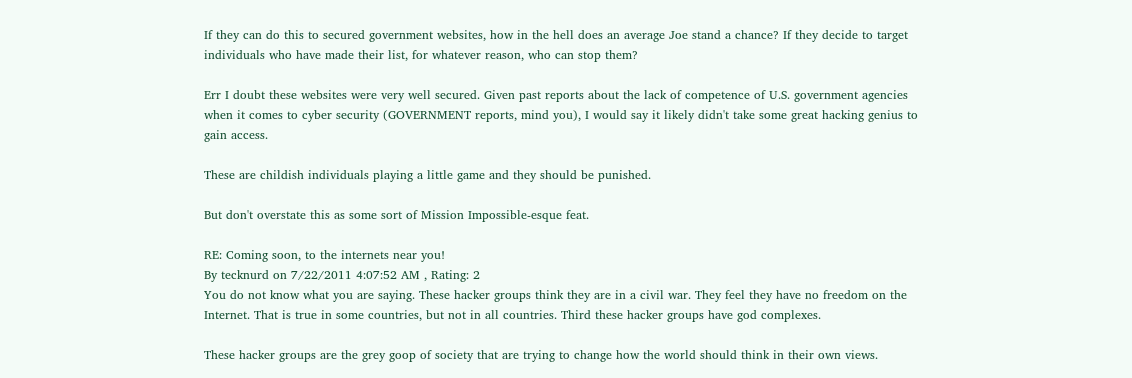If they can do this to secured government websites, how in the hell does an average Joe stand a chance? If they decide to target individuals who have made their list, for whatever reason, who can stop them?

Err I doubt these websites were very well secured. Given past reports about the lack of competence of U.S. government agencies when it comes to cyber security (GOVERNMENT reports, mind you), I would say it likely didn't take some great hacking genius to gain access.

These are childish individuals playing a little game and they should be punished.

But don't overstate this as some sort of Mission Impossible-esque feat.

RE: Coming soon, to the internets near you!
By tecknurd on 7/22/2011 4:07:52 AM , Rating: 2
You do not know what you are saying. These hacker groups think they are in a civil war. They feel they have no freedom on the Internet. That is true in some countries, but not in all countries. Third these hacker groups have god complexes.

These hacker groups are the grey goop of society that are trying to change how the world should think in their own views.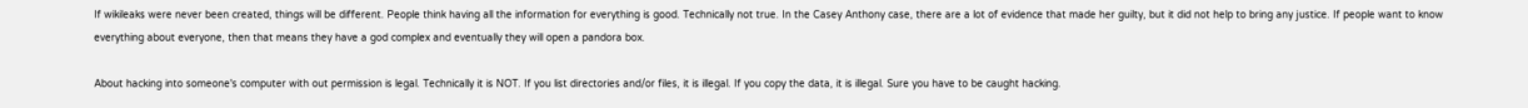If wikileaks were never been created, things will be different. People think having all the information for everything is good. Technically not true. In the Casey Anthony case, there are a lot of evidence that made her guilty, but it did not help to bring any justice. If people want to know everything about everyone, then that means they have a god complex and eventually they will open a pandora box.

About hacking into someone's computer with out permission is legal. Technically it is NOT. If you list directories and/or files, it is illegal. If you copy the data, it is illegal. Sure you have to be caught hacking.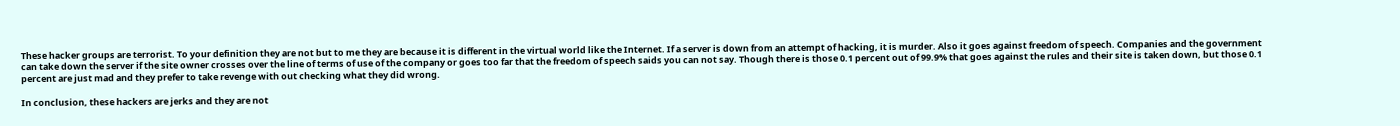These hacker groups are terrorist. To your definition they are not but to me they are because it is different in the virtual world like the Internet. If a server is down from an attempt of hacking, it is murder. Also it goes against freedom of speech. Companies and the government can take down the server if the site owner crosses over the line of terms of use of the company or goes too far that the freedom of speech saids you can not say. Though there is those 0.1 percent out of 99.9% that goes against the rules and their site is taken down, but those 0.1 percent are just mad and they prefer to take revenge with out checking what they did wrong.

In conclusion, these hackers are jerks and they are not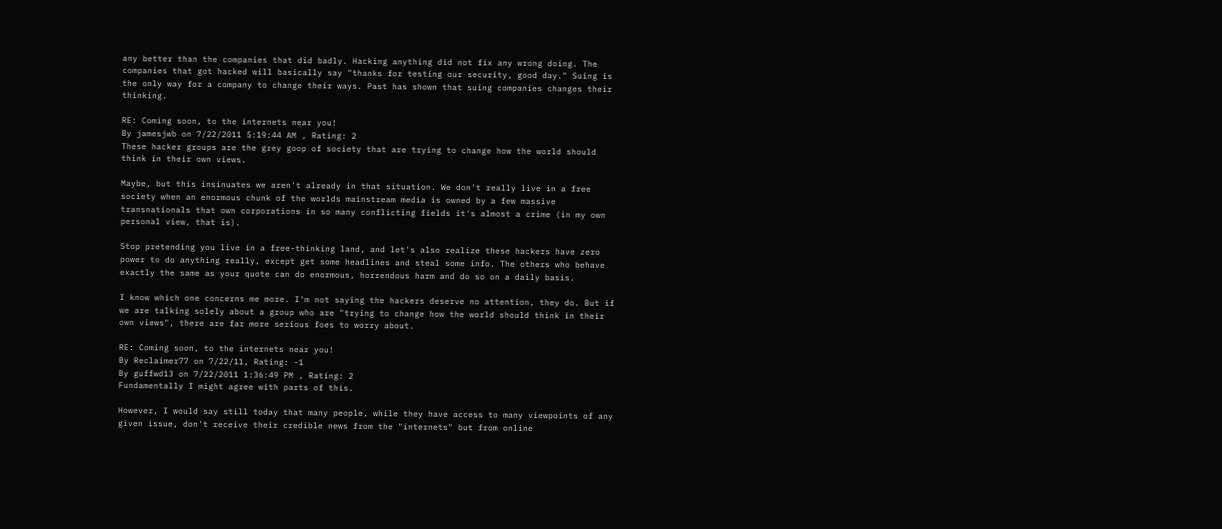any better than the companies that did badly. Hacking anything did not fix any wrong doing. The companies that got hacked will basically say "thanks for testing our security, good day." Suing is the only way for a company to change their ways. Past has shown that suing companies changes their thinking.

RE: Coming soon, to the internets near you!
By jamesjwb on 7/22/2011 5:19:44 AM , Rating: 2
These hacker groups are the grey goop of society that are trying to change how the world should think in their own views.

Maybe, but this insinuates we aren't already in that situation. We don't really live in a free society when an enormous chunk of the worlds mainstream media is owned by a few massive transnationals that own corporations in so many conflicting fields it's almost a crime (in my own personal view, that is).

Stop pretending you live in a free-thinking land, and let's also realize these hackers have zero power to do anything really, except get some headlines and steal some info. The others who behave exactly the same as your quote can do enormous, horrendous harm and do so on a daily basis.

I know which one concerns me more. I'm not saying the hackers deserve no attention, they do. But if we are talking solely about a group who are "trying to change how the world should think in their own views", there are far more serious foes to worry about.

RE: Coming soon, to the internets near you!
By Reclaimer77 on 7/22/11, Rating: -1
By guffwd13 on 7/22/2011 1:36:49 PM , Rating: 2
Fundamentally I might agree with parts of this.

However, I would say still today that many people, while they have access to many viewpoints of any given issue, don't receive their credible news from the "internets" but from online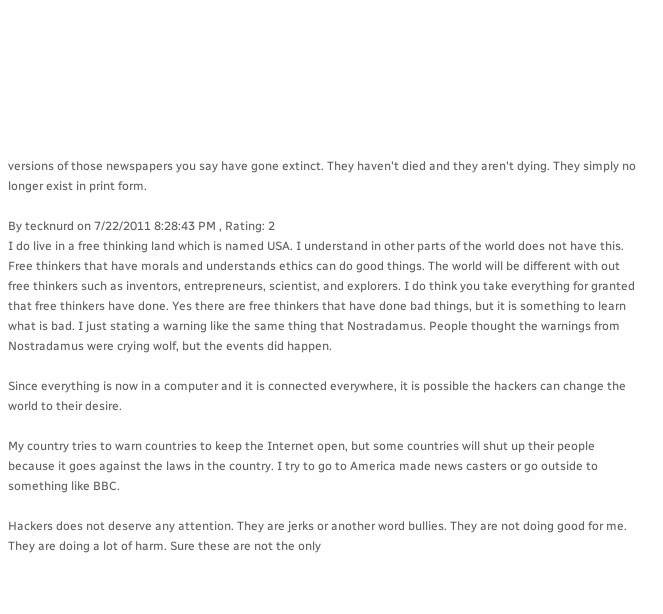versions of those newspapers you say have gone extinct. They haven't died and they aren't dying. They simply no longer exist in print form.

By tecknurd on 7/22/2011 8:28:43 PM , Rating: 2
I do live in a free thinking land which is named USA. I understand in other parts of the world does not have this. Free thinkers that have morals and understands ethics can do good things. The world will be different with out free thinkers such as inventors, entrepreneurs, scientist, and explorers. I do think you take everything for granted that free thinkers have done. Yes there are free thinkers that have done bad things, but it is something to learn what is bad. I just stating a warning like the same thing that Nostradamus. People thought the warnings from Nostradamus were crying wolf, but the events did happen.

Since everything is now in a computer and it is connected everywhere, it is possible the hackers can change the world to their desire.

My country tries to warn countries to keep the Internet open, but some countries will shut up their people because it goes against the laws in the country. I try to go to America made news casters or go outside to something like BBC.

Hackers does not deserve any attention. They are jerks or another word bullies. They are not doing good for me. They are doing a lot of harm. Sure these are not the only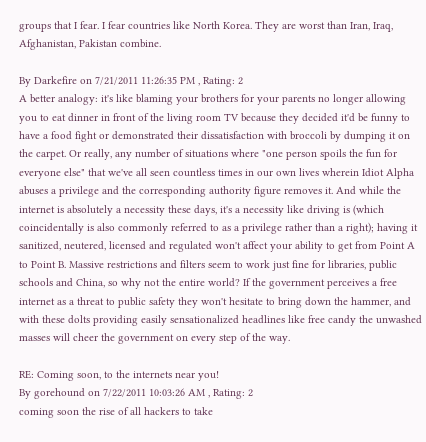groups that I fear. I fear countries like North Korea. They are worst than Iran, Iraq, Afghanistan, Pakistan combine.

By Darkefire on 7/21/2011 11:26:35 PM , Rating: 2
A better analogy: it's like blaming your brothers for your parents no longer allowing you to eat dinner in front of the living room TV because they decided it'd be funny to have a food fight or demonstrated their dissatisfaction with broccoli by dumping it on the carpet. Or really, any number of situations where "one person spoils the fun for everyone else" that we've all seen countless times in our own lives wherein Idiot Alpha abuses a privilege and the corresponding authority figure removes it. And while the internet is absolutely a necessity these days, it's a necessity like driving is (which coincidentally is also commonly referred to as a privilege rather than a right); having it sanitized, neutered, licensed and regulated won't affect your ability to get from Point A to Point B. Massive restrictions and filters seem to work just fine for libraries, public schools and China, so why not the entire world? If the government perceives a free internet as a threat to public safety they won't hesitate to bring down the hammer, and with these dolts providing easily sensationalized headlines like free candy the unwashed masses will cheer the government on every step of the way.

RE: Coming soon, to the internets near you!
By gorehound on 7/22/2011 10:03:26 AM , Rating: 2
coming soon the rise of all hackers to take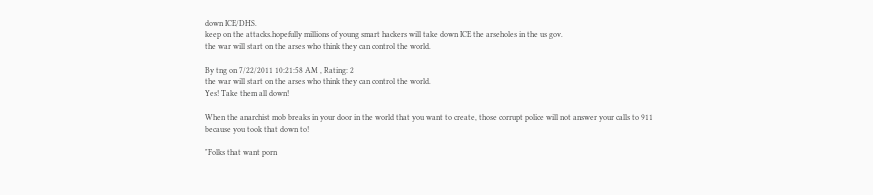down ICE/DHS.
keep on the attacks.hopefully millions of young smart hackers will take down ICE the arseholes in the us gov.
the war will start on the arses who think they can control the world.

By tng on 7/22/2011 10:21:58 AM , Rating: 2
the war will start on the arses who think they can control the world.
Yes! Take them all down!

When the anarchist mob breaks in your door in the world that you want to create, those corrupt police will not answer your calls to 911 because you took that down to!

"Folks that want porn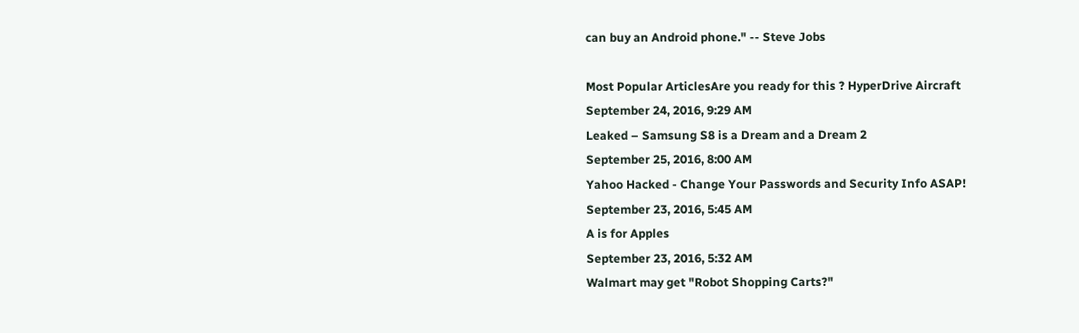can buy an Android phone." -- Steve Jobs

Most Popular ArticlesAre you ready for this ? HyperDrive Aircraft
September 24, 2016, 9:29 AM
Leaked – Samsung S8 is a Dream and a Dream 2
September 25, 2016, 8:00 AM
Yahoo Hacked - Change Your Passwords and Security Info ASAP!
September 23, 2016, 5:45 AM
A is for Apples
September 23, 2016, 5:32 AM
Walmart may get "Robot Shopping Carts?"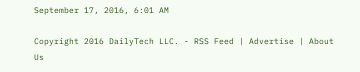September 17, 2016, 6:01 AM

Copyright 2016 DailyTech LLC. - RSS Feed | Advertise | About Us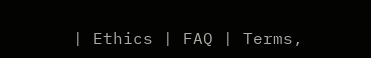| Ethics | FAQ | Terms,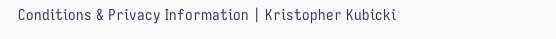Conditions & Privacy Information | Kristopher Kubicki